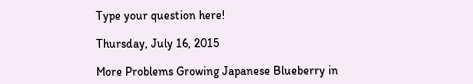Type your question here!

Thursday, July 16, 2015

More Problems Growing Japanese Blueberry in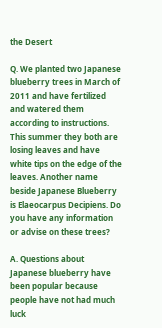the Desert

Q. We planted two Japanese blueberry trees in March of 2011 and have fertilized and watered them according to instructions. This summer they both are losing leaves and have white tips on the edge of the leaves. Another name beside Japanese Blueberry is Elaeocarpus Decipiens. Do you have any information or advise on these trees?

A. Questions about Japanese blueberry have been popular because people have not had much luck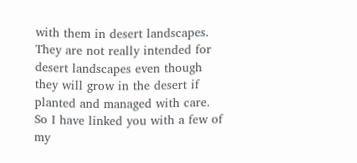with them in desert landscapes. They are not really intended for desert landscapes even though they will grow in the desert if planted and managed with care. So I have linked you with a few of my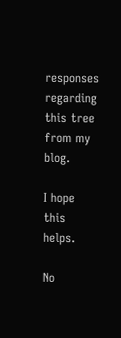responses regarding this tree from my blog.

I hope this helps.

No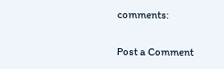comments:

Post a Comment